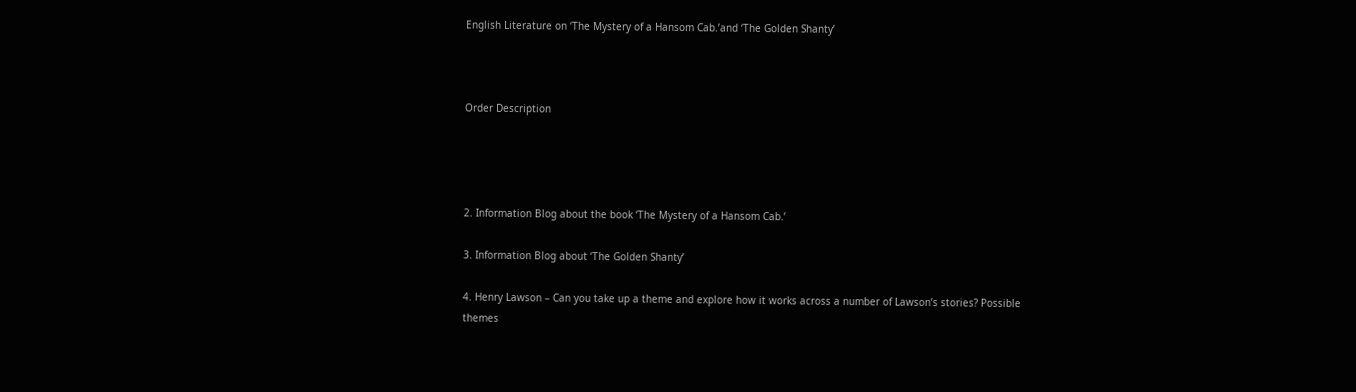English Literature on ‘The Mystery of a Hansom Cab.’and ‘The Golden Shanty’



Order Description




2. Information Blog about the book ‘The Mystery of a Hansom Cab.’

3. Information Blog about ‘The Golden Shanty’

4. Henry Lawson – Can you take up a theme and explore how it works across a number of Lawson’s stories? Possible themes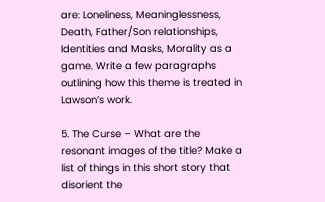are: Loneliness, Meaninglessness, Death, Father/Son relationships, Identities and Masks, Morality as a game. Write a few paragraphs outlining how this theme is treated in Lawson’s work.

5. The Curse – What are the resonant images of the title? Make a list of things in this short story that disorient the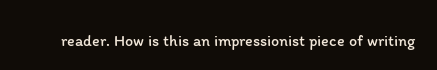reader. How is this an impressionist piece of writing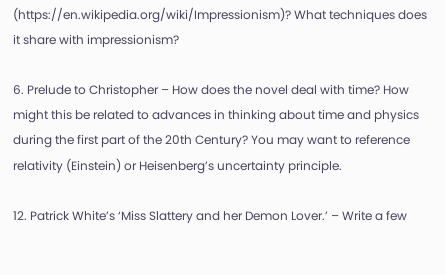(https://en.wikipedia.org/wiki/Impressionism)? What techniques does it share with impressionism?

6. Prelude to Christopher – How does the novel deal with time? How might this be related to advances in thinking about time and physics during the first part of the 20th Century? You may want to reference relativity (Einstein) or Heisenberg’s uncertainty principle.

12. Patrick White’s ‘Miss Slattery and her Demon Lover.’ – Write a few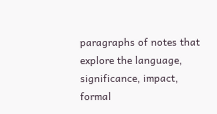paragraphs of notes that explore the language, significance, impact, formal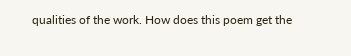qualities of the work. How does this poem get the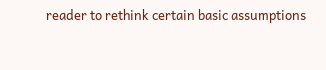reader to rethink certain basic assumptions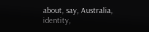about, say, Australia, identity,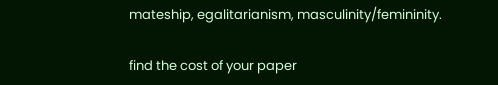mateship, egalitarianism, masculinity/femininity.

find the cost of your paper